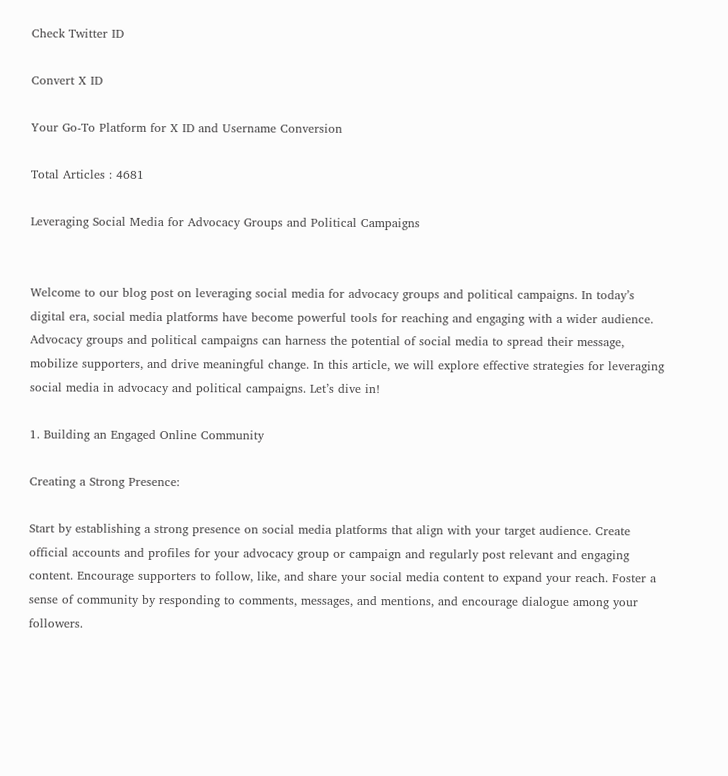Check Twitter ID

Convert X ID

Your Go-To Platform for X ID and Username Conversion

Total Articles : 4681

Leveraging Social Media for Advocacy Groups and Political Campaigns


Welcome to our blog post on leveraging social media for advocacy groups and political campaigns. In today’s digital era, social media platforms have become powerful tools for reaching and engaging with a wider audience. Advocacy groups and political campaigns can harness the potential of social media to spread their message, mobilize supporters, and drive meaningful change. In this article, we will explore effective strategies for leveraging social media in advocacy and political campaigns. Let’s dive in!

1. Building an Engaged Online Community

Creating a Strong Presence:

Start by establishing a strong presence on social media platforms that align with your target audience. Create official accounts and profiles for your advocacy group or campaign and regularly post relevant and engaging content. Encourage supporters to follow, like, and share your social media content to expand your reach. Foster a sense of community by responding to comments, messages, and mentions, and encourage dialogue among your followers.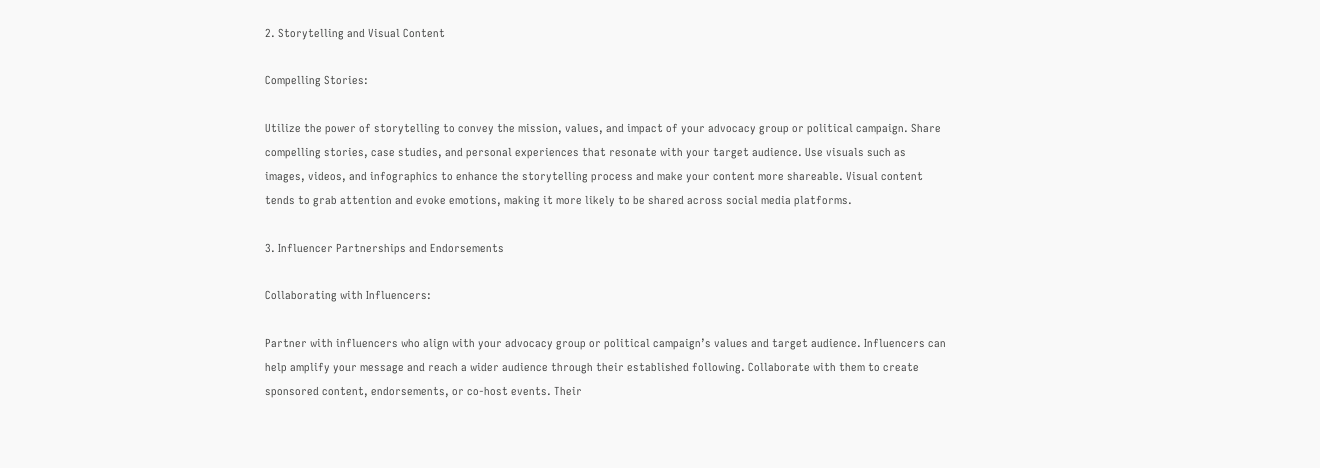2. Storytelling and Visual Content

Compelling Stories:

Utilize the power of storytelling to convey the mission, values, and impact of your advocacy group or political campaign. Share compelling stories, case studies, and personal experiences that resonate with your target audience. Use visuals such as images, videos, and infographics to enhance the storytelling process and make your content more shareable. Visual content tends to grab attention and evoke emotions, making it more likely to be shared across social media platforms.

3. Influencer Partnerships and Endorsements

Collaborating with Influencers:

Partner with influencers who align with your advocacy group or political campaign’s values and target audience. Influencers can help amplify your message and reach a wider audience through their established following. Collaborate with them to create sponsored content, endorsements, or co-host events. Their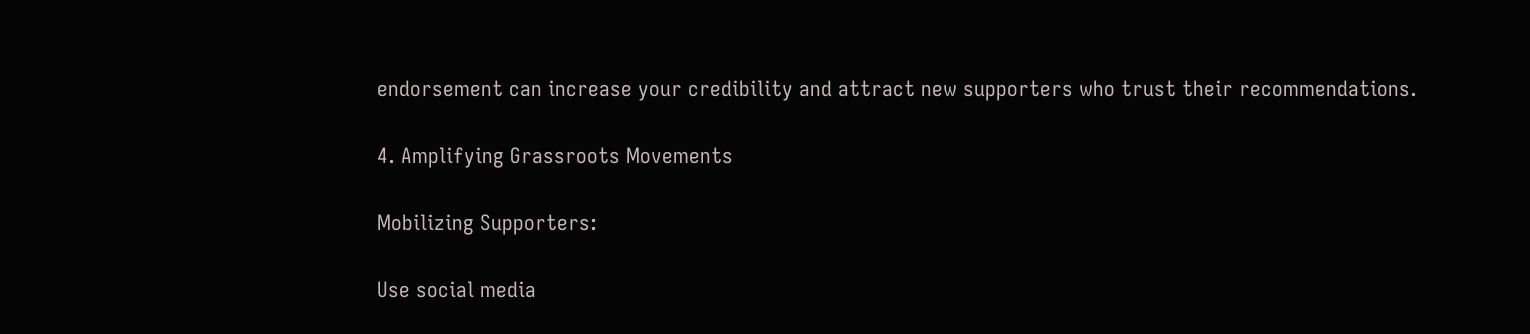endorsement can increase your credibility and attract new supporters who trust their recommendations.

4. Amplifying Grassroots Movements

Mobilizing Supporters:

Use social media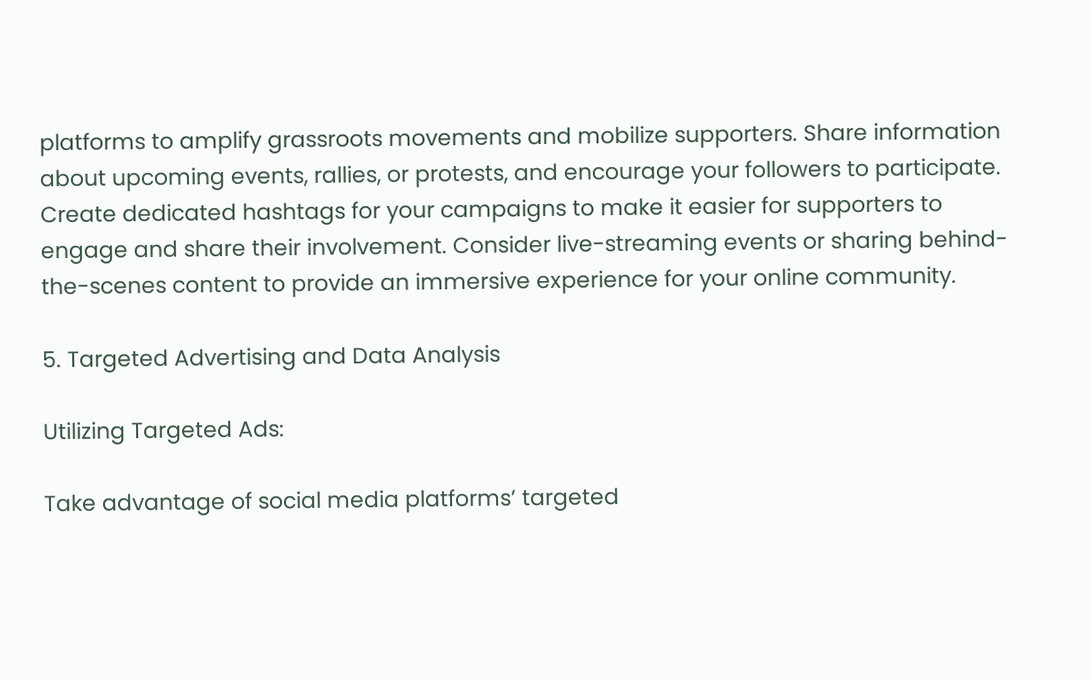platforms to amplify grassroots movements and mobilize supporters. Share information about upcoming events, rallies, or protests, and encourage your followers to participate. Create dedicated hashtags for your campaigns to make it easier for supporters to engage and share their involvement. Consider live-streaming events or sharing behind-the-scenes content to provide an immersive experience for your online community.

5. Targeted Advertising and Data Analysis

Utilizing Targeted Ads:

Take advantage of social media platforms’ targeted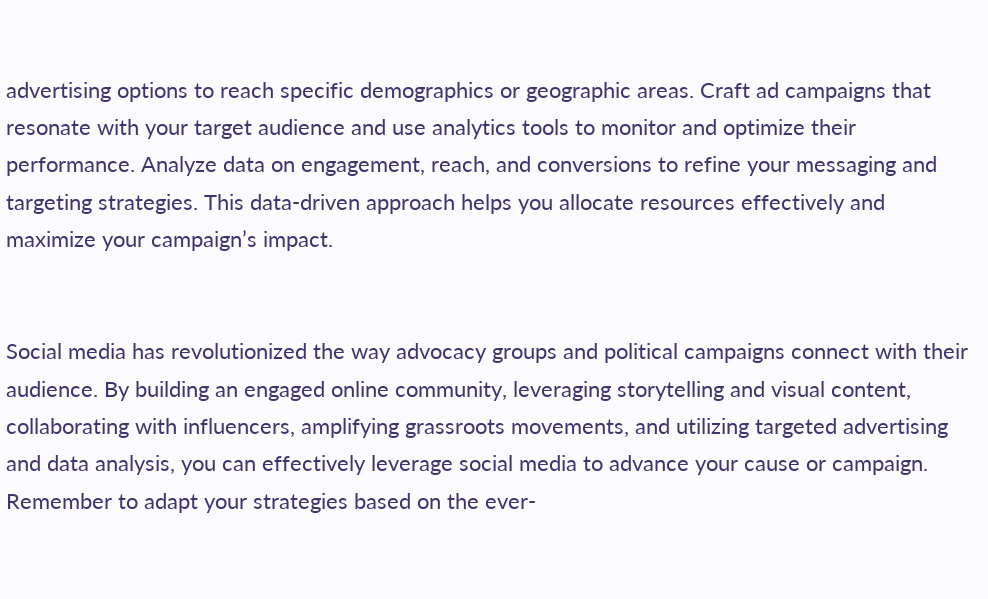advertising options to reach specific demographics or geographic areas. Craft ad campaigns that resonate with your target audience and use analytics tools to monitor and optimize their performance. Analyze data on engagement, reach, and conversions to refine your messaging and targeting strategies. This data-driven approach helps you allocate resources effectively and maximize your campaign’s impact.


Social media has revolutionized the way advocacy groups and political campaigns connect with their audience. By building an engaged online community, leveraging storytelling and visual content, collaborating with influencers, amplifying grassroots movements, and utilizing targeted advertising and data analysis, you can effectively leverage social media to advance your cause or campaign. Remember to adapt your strategies based on the ever-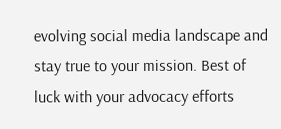evolving social media landscape and stay true to your mission. Best of luck with your advocacy efforts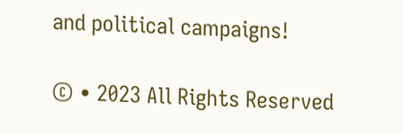and political campaigns!

© • 2023 All Rights Reserved